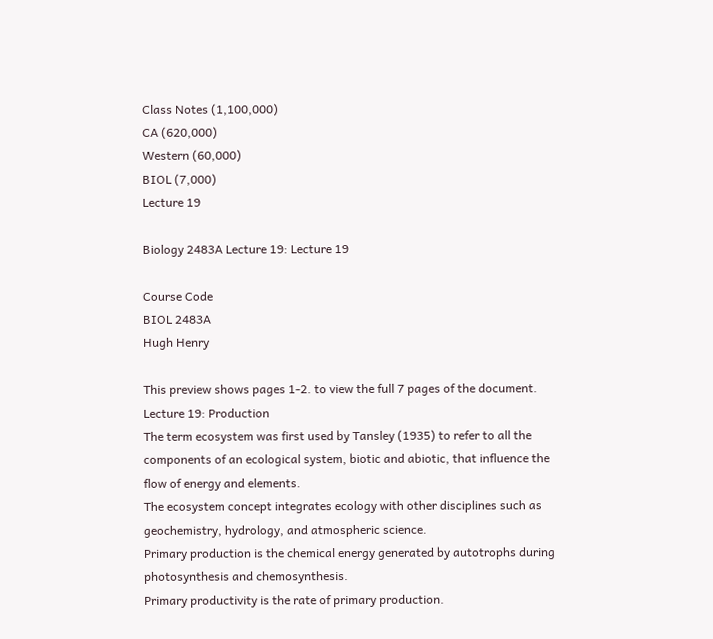Class Notes (1,100,000)
CA (620,000)
Western (60,000)
BIOL (7,000)
Lecture 19

Biology 2483A Lecture 19: Lecture 19

Course Code
BIOL 2483A
Hugh Henry

This preview shows pages 1-2. to view the full 7 pages of the document.
Lecture 19: Production
The term ecosystem was first used by Tansley (1935) to refer to all the
components of an ecological system, biotic and abiotic, that influence the
flow of energy and elements.
The ecosystem concept integrates ecology with other disciplines such as
geochemistry, hydrology, and atmospheric science.
Primary production is the chemical energy generated by autotrophs during
photosynthesis and chemosynthesis.
Primary productivity is the rate of primary production.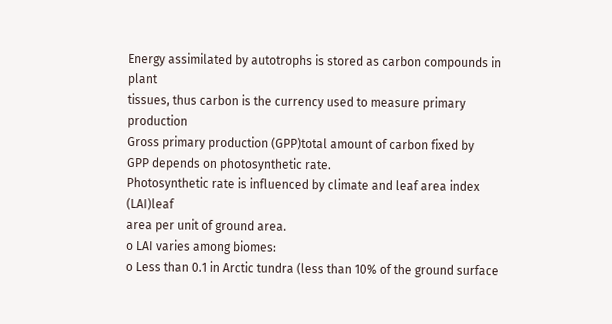Energy assimilated by autotrophs is stored as carbon compounds in plant
tissues, thus carbon is the currency used to measure primary production
Gross primary production (GPP)total amount of carbon fixed by
GPP depends on photosynthetic rate.
Photosynthetic rate is influenced by climate and leaf area index (LAI)leaf
area per unit of ground area.
o LAI varies among biomes:
o Less than 0.1 in Arctic tundra (less than 10% of the ground surface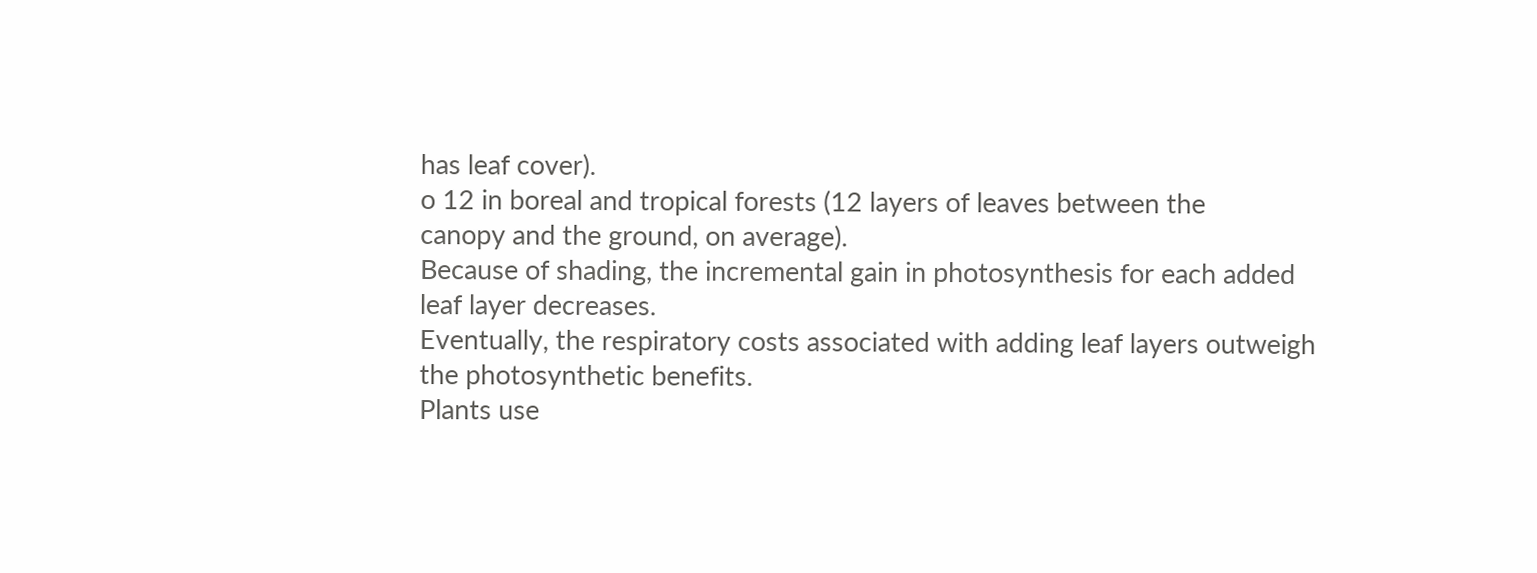has leaf cover).
o 12 in boreal and tropical forests (12 layers of leaves between the
canopy and the ground, on average).
Because of shading, the incremental gain in photosynthesis for each added
leaf layer decreases.
Eventually, the respiratory costs associated with adding leaf layers outweigh
the photosynthetic benefits.
Plants use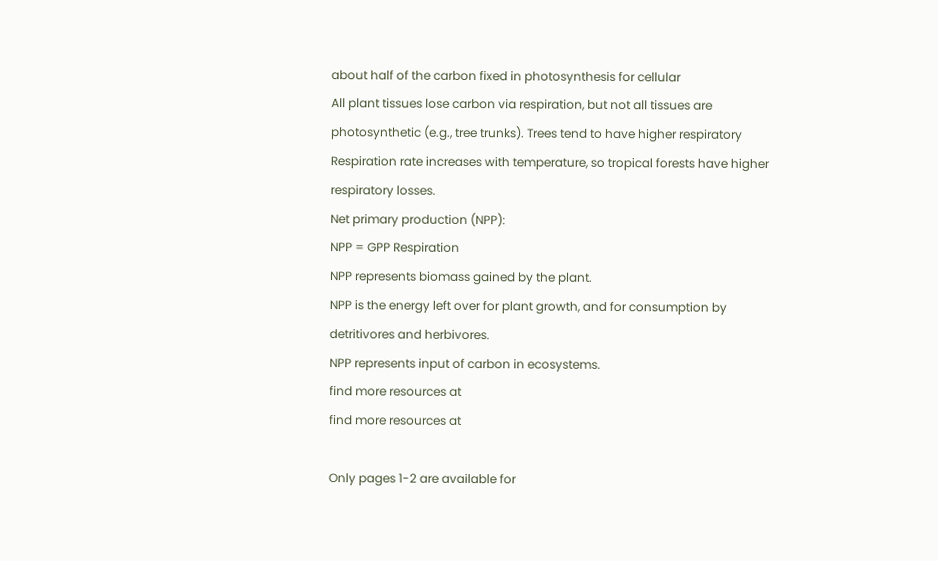about half of the carbon fixed in photosynthesis for cellular
All plant tissues lose carbon via respiration, but not all tissues are
photosynthetic (e.g., tree trunks). Trees tend to have higher respiratory
Respiration rate increases with temperature, so tropical forests have higher
respiratory losses.
Net primary production (NPP):
NPP = GPP Respiration
NPP represents biomass gained by the plant.
NPP is the energy left over for plant growth, and for consumption by
detritivores and herbivores.
NPP represents input of carbon in ecosystems.
find more resources at
find more resources at

Only pages 1-2 are available for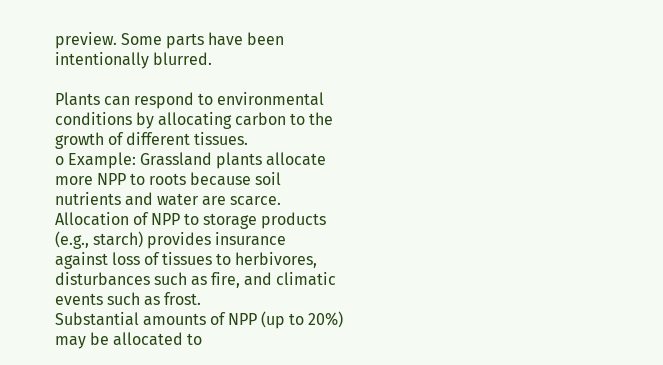preview. Some parts have been intentionally blurred.

Plants can respond to environmental conditions by allocating carbon to the
growth of different tissues.
o Example: Grassland plants allocate more NPP to roots because soil
nutrients and water are scarce.
Allocation of NPP to storage products (e.g., starch) provides insurance
against loss of tissues to herbivores, disturbances such as fire, and climatic
events such as frost.
Substantial amounts of NPP (up to 20%) may be allocated to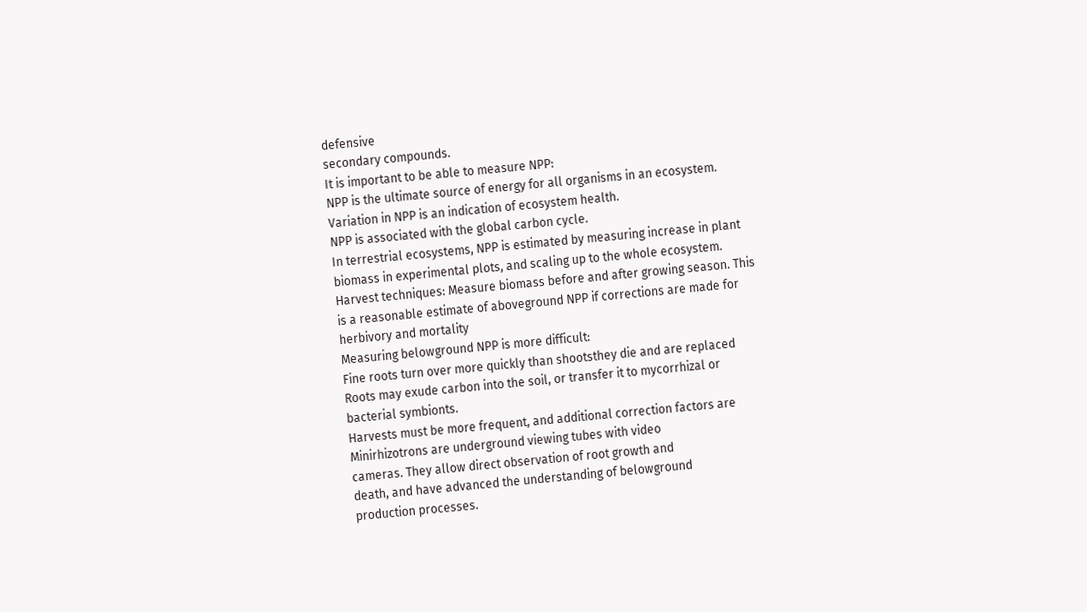defensive
secondary compounds.
It is important to be able to measure NPP:
NPP is the ultimate source of energy for all organisms in an ecosystem.
Variation in NPP is an indication of ecosystem health.
NPP is associated with the global carbon cycle.
In terrestrial ecosystems, NPP is estimated by measuring increase in plant
biomass in experimental plots, and scaling up to the whole ecosystem.
Harvest techniques: Measure biomass before and after growing season. This
is a reasonable estimate of aboveground NPP if corrections are made for
herbivory and mortality
Measuring belowground NPP is more difficult:
Fine roots turn over more quickly than shootsthey die and are replaced
Roots may exude carbon into the soil, or transfer it to mycorrhizal or
bacterial symbionts.
Harvests must be more frequent, and additional correction factors are
Minirhizotrons are underground viewing tubes with video
cameras. They allow direct observation of root growth and
death, and have advanced the understanding of belowground
production processes.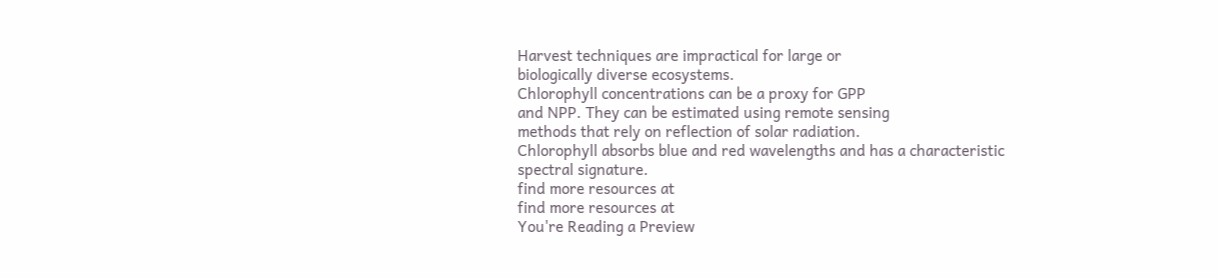Harvest techniques are impractical for large or
biologically diverse ecosystems.
Chlorophyll concentrations can be a proxy for GPP
and NPP. They can be estimated using remote sensing
methods that rely on reflection of solar radiation.
Chlorophyll absorbs blue and red wavelengths and has a characteristic
spectral signature.
find more resources at
find more resources at
You're Reading a Preview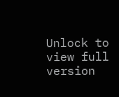Unlock to view full version